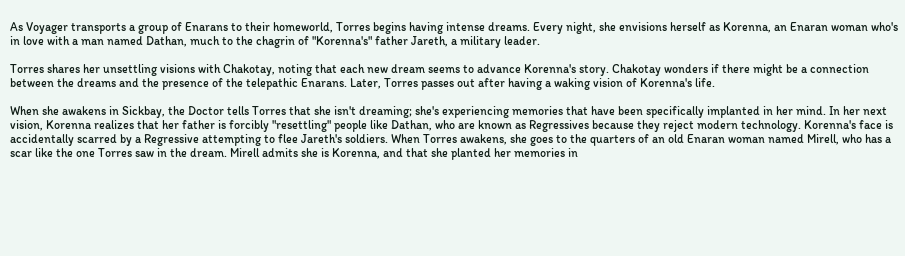As Voyager transports a group of Enarans to their homeworld, Torres begins having intense dreams. Every night, she envisions herself as Korenna, an Enaran woman who's in love with a man named Dathan, much to the chagrin of "Korenna's" father Jareth, a military leader.

Torres shares her unsettling visions with Chakotay, noting that each new dream seems to advance Korenna's story. Chakotay wonders if there might be a connection between the dreams and the presence of the telepathic Enarans. Later, Torres passes out after having a waking vision of Korenna's life.

When she awakens in Sickbay, the Doctor tells Torres that she isn't dreaming; she's experiencing memories that have been specifically implanted in her mind. In her next vision, Korenna realizes that her father is forcibly "resettling" people like Dathan, who are known as Regressives because they reject modern technology. Korenna's face is accidentally scarred by a Regressive attempting to flee Jareth's soldiers. When Torres awakens, she goes to the quarters of an old Enaran woman named Mirell, who has a scar like the one Torres saw in the dream. Mirell admits she is Korenna, and that she planted her memories in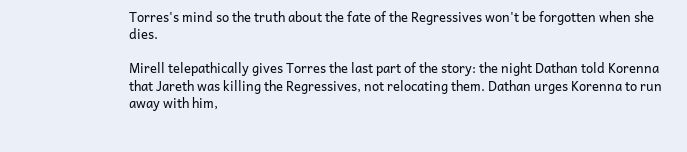Torres's mind so the truth about the fate of the Regressives won't be forgotten when she dies.

Mirell telepathically gives Torres the last part of the story: the night Dathan told Korenna that Jareth was killing the Regressives, not relocating them. Dathan urges Korenna to run away with him,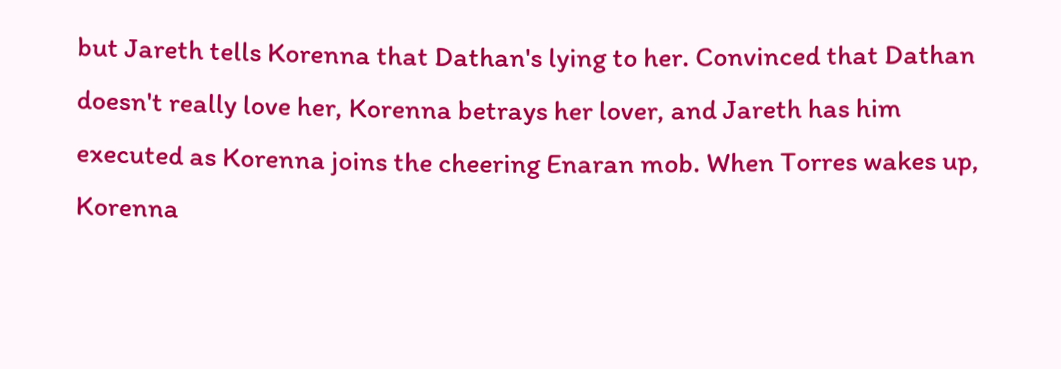but Jareth tells Korenna that Dathan's lying to her. Convinced that Dathan doesn't really love her, Korenna betrays her lover, and Jareth has him executed as Korenna joins the cheering Enaran mob. When Torres wakes up, Korenna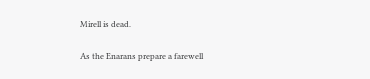Mirell is dead.

As the Enarans prepare a farewell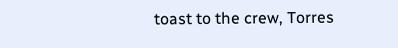toast to the crew, Torres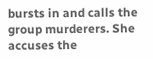bursts in and calls the group murderers. She accuses the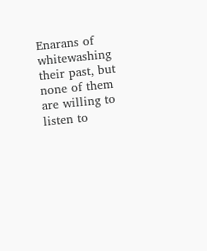Enarans of whitewashing their past, but none of them are willing to listen to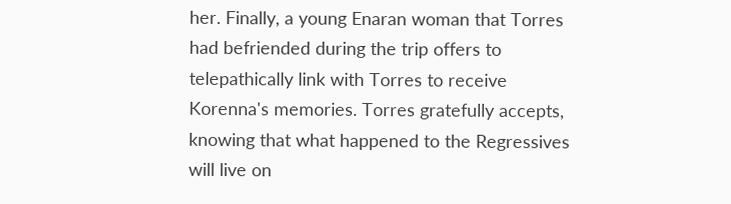her. Finally, a young Enaran woman that Torres had befriended during the trip offers to telepathically link with Torres to receive Korenna's memories. Torres gratefully accepts, knowing that what happened to the Regressives will live on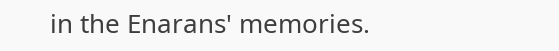in the Enarans' memories.